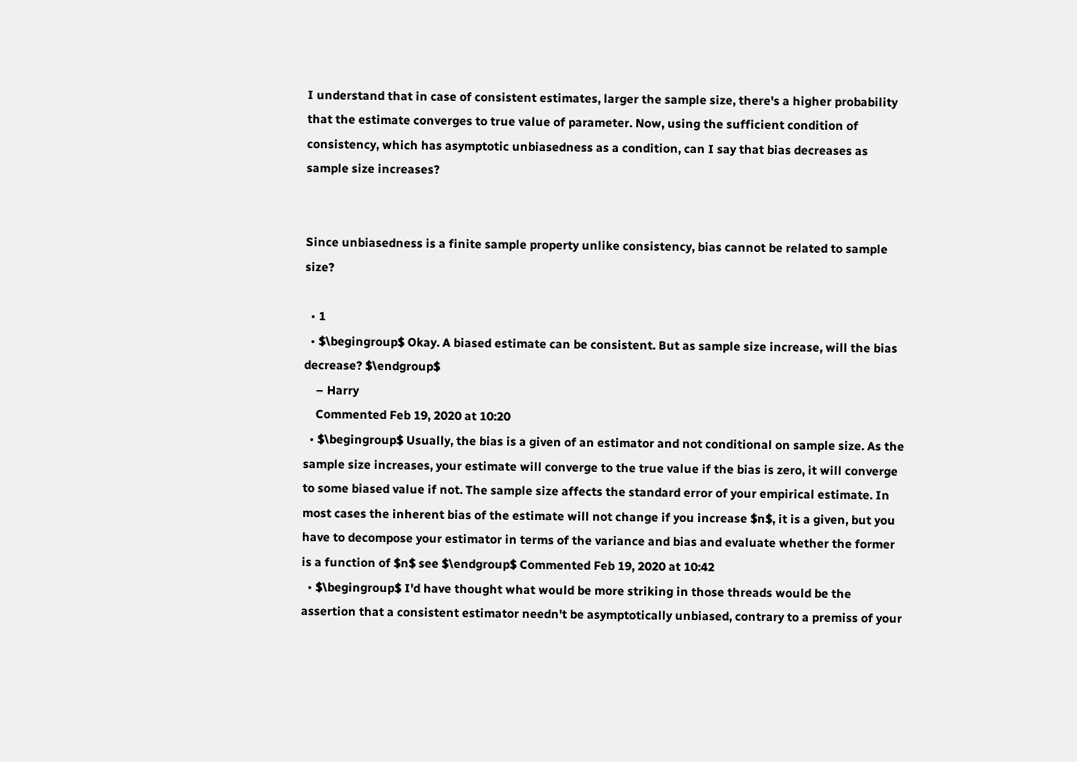I understand that in case of consistent estimates, larger the sample size, there's a higher probability that the estimate converges to true value of parameter. Now, using the sufficient condition of consistency, which has asymptotic unbiasedness as a condition, can I say that bias decreases as sample size increases?


Since unbiasedness is a finite sample property unlike consistency, bias cannot be related to sample size?

  • 1
  • $\begingroup$ Okay. A biased estimate can be consistent. But as sample size increase, will the bias decrease? $\endgroup$
    – Harry
    Commented Feb 19, 2020 at 10:20
  • $\begingroup$ Usually, the bias is a given of an estimator and not conditional on sample size. As the sample size increases, your estimate will converge to the true value if the bias is zero, it will converge to some biased value if not. The sample size affects the standard error of your empirical estimate. In most cases the inherent bias of the estimate will not change if you increase $n$, it is a given, but you have to decompose your estimator in terms of the variance and bias and evaluate whether the former is a function of $n$ see $\endgroup$ Commented Feb 19, 2020 at 10:42
  • $\begingroup$ I'd have thought what would be more striking in those threads would be the assertion that a consistent estimator needn't be asymptotically unbiased, contrary to a premiss of your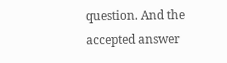question. And the accepted answer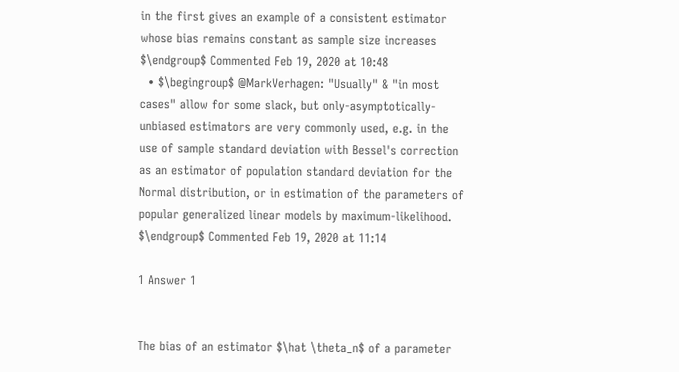in the first gives an example of a consistent estimator whose bias remains constant as sample size increases $\endgroup$ Commented Feb 19, 2020 at 10:48
  • $\begingroup$ @MarkVerhagen: "Usually" & "in most cases" allow for some slack, but only-asymptotically-unbiased estimators are very commonly used, e.g. in the use of sample standard deviation with Bessel's correction as an estimator of population standard deviation for the Normal distribution, or in estimation of the parameters of popular generalized linear models by maximum-likelihood. $\endgroup$ Commented Feb 19, 2020 at 11:14

1 Answer 1


The bias of an estimator $\hat \theta_n$ of a parameter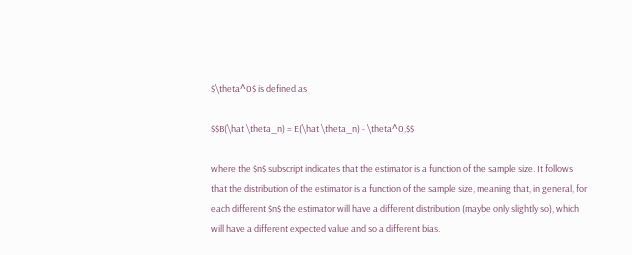$\theta^0$ is defined as

$$B(\hat \theta_n) = E(\hat \theta_n) - \theta^0,$$

where the $n$ subscript indicates that the estimator is a function of the sample size. It follows that the distribution of the estimator is a function of the sample size, meaning that, in general, for each different $n$ the estimator will have a different distribution (maybe only slightly so), which will have a different expected value and so a different bias.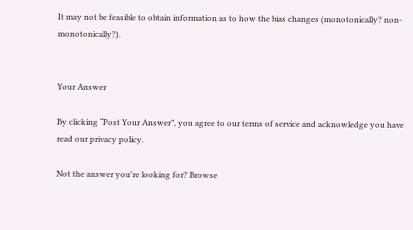It may not be feasible to obtain information as to how the bias changes (monotonically? non-monotonically?).


Your Answer

By clicking “Post Your Answer”, you agree to our terms of service and acknowledge you have read our privacy policy.

Not the answer you're looking for? Browse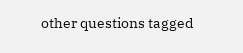other questions tagged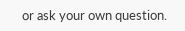or ask your own question.